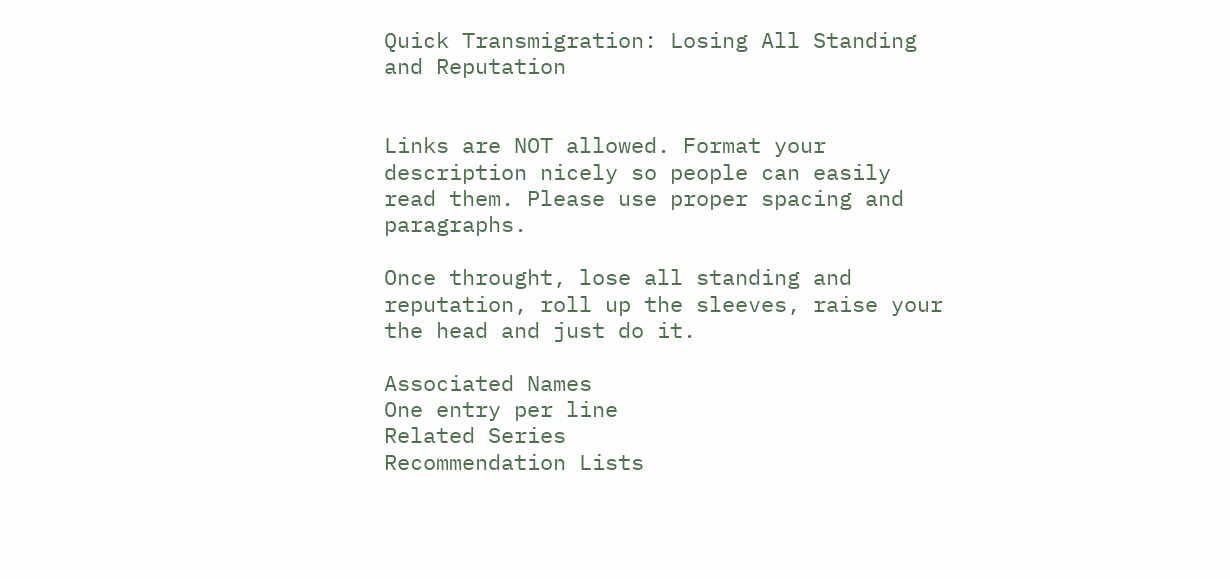Quick Transmigration: Losing All Standing and Reputation


Links are NOT allowed. Format your description nicely so people can easily read them. Please use proper spacing and paragraphs.

Once throught, lose all standing and reputation, roll up the sleeves, raise your the head and just do it.

Associated Names
One entry per line
Related Series
Recommendation Lists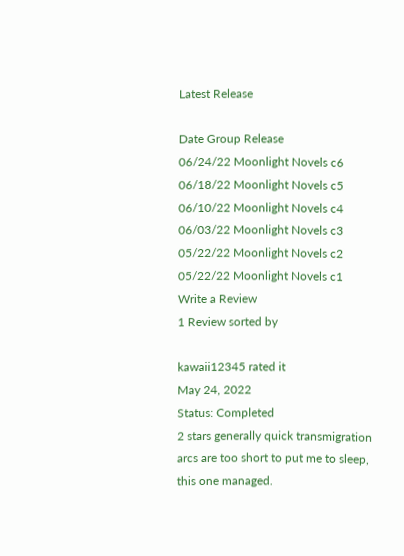Latest Release

Date Group Release
06/24/22 Moonlight Novels c6
06/18/22 Moonlight Novels c5
06/10/22 Moonlight Novels c4
06/03/22 Moonlight Novels c3
05/22/22 Moonlight Novels c2
05/22/22 Moonlight Novels c1
Write a Review
1 Review sorted by

kawaii12345 rated it
May 24, 2022
Status: Completed
2 stars generally quick transmigration arcs are too short to put me to sleep, this one managed.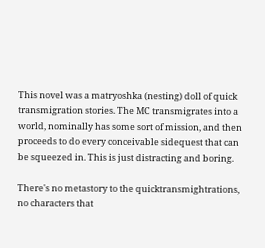This novel was a matryoshka (nesting) doll of quick transmigration stories. The MC transmigrates into a world, nominally has some sort of mission, and then proceeds to do every conceivable sidequest that can be squeezed in. This is just distracting and boring.

There's no metastory to the quicktransmightrations, no characters that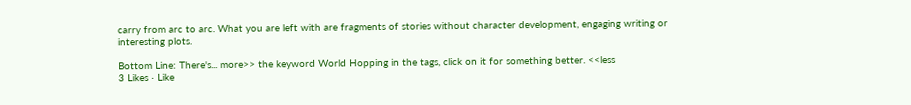carry from arc to arc. What you are left with are fragments of stories without character development, engaging writing or interesting plots.

Bottom Line: There's... more>> the keyword World Hopping in the tags, click on it for something better. <<less
3 Likes · Like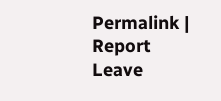Permalink | Report
Leave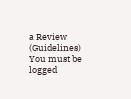a Review (Guidelines)
You must be logged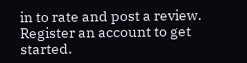in to rate and post a review. Register an account to get started.